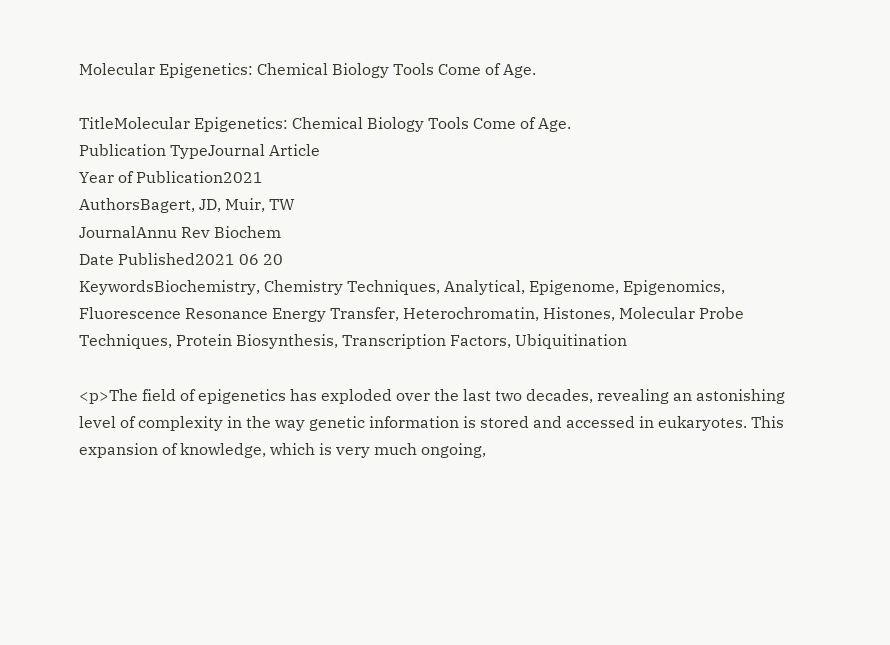Molecular Epigenetics: Chemical Biology Tools Come of Age.

TitleMolecular Epigenetics: Chemical Biology Tools Come of Age.
Publication TypeJournal Article
Year of Publication2021
AuthorsBagert, JD, Muir, TW
JournalAnnu Rev Biochem
Date Published2021 06 20
KeywordsBiochemistry, Chemistry Techniques, Analytical, Epigenome, Epigenomics, Fluorescence Resonance Energy Transfer, Heterochromatin, Histones, Molecular Probe Techniques, Protein Biosynthesis, Transcription Factors, Ubiquitination

<p>The field of epigenetics has exploded over the last two decades, revealing an astonishing level of complexity in the way genetic information is stored and accessed in eukaryotes. This expansion of knowledge, which is very much ongoing,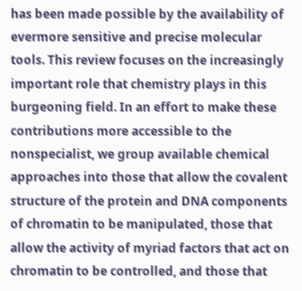has been made possible by the availability of evermore sensitive and precise molecular tools. This review focuses on the increasingly important role that chemistry plays in this burgeoning field. In an effort to make these contributions more accessible to the nonspecialist, we group available chemical approaches into those that allow the covalent structure of the protein and DNA components of chromatin to be manipulated, those that allow the activity of myriad factors that act on chromatin to be controlled, and those that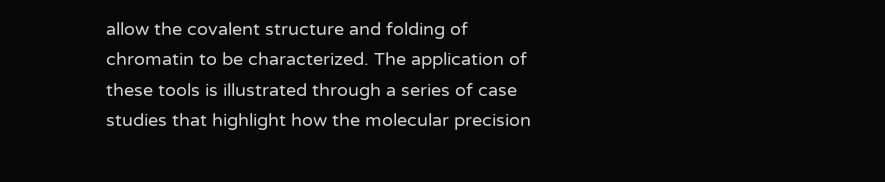allow the covalent structure and folding of chromatin to be characterized. The application of these tools is illustrated through a series of case studies that highlight how the molecular precision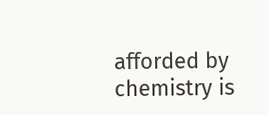afforded by chemistry is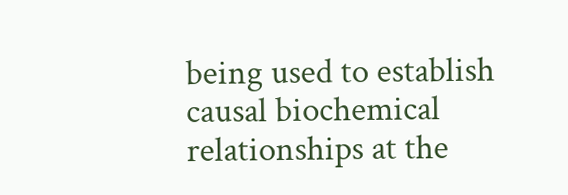being used to establish causal biochemical relationships at the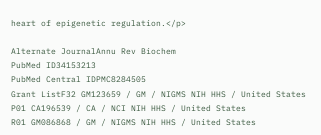heart of epigenetic regulation.</p>

Alternate JournalAnnu Rev Biochem
PubMed ID34153213
PubMed Central IDPMC8284505
Grant ListF32 GM123659 / GM / NIGMS NIH HHS / United States
P01 CA196539 / CA / NCI NIH HHS / United States
R01 GM086868 / GM / NIGMS NIH HHS / United States